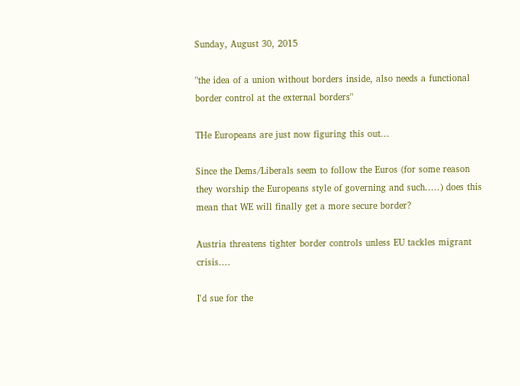Sunday, August 30, 2015

"the idea of a union without borders inside, also needs a functional border control at the external borders"

THe Europeans are just now figuring this out...

Since the Dems/Liberals seem to follow the Euros (for some reason they worship the Europeans style of governing and such.....) does this mean that WE will finally get a more secure border?

Austria threatens tighter border controls unless EU tackles migrant crisis....

I'd sue for the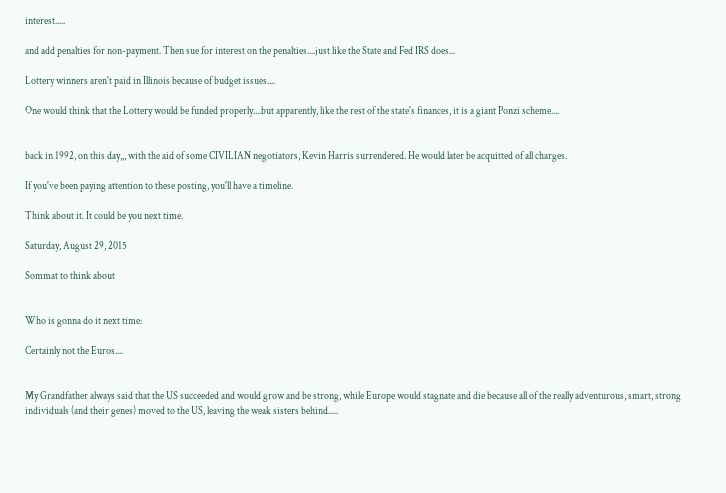interest.....

and add penalties for non-payment. Then sue for interest on the penalties....just like the State and Fed IRS does...

Lottery winners aren't paid in Illinois because of budget issues....

One would think that the Lottery would be funded properly....but apparently, like the rest of the state's finances, it is a giant Ponzi scheme....


back in 1992, on this day,,, with the aid of some CIVILIAN negotiators, Kevin Harris surrendered. He would later be acquitted of all charges.

If you've been paying attention to these posting, you'll have a timeline.

Think about it. It could be you next time.

Saturday, August 29, 2015

Sommat to think about


Who is gonna do it next time:

Certainly not the Euros....


My Grandfather always said that the US succeeded and would grow and be strong, while Europe would stagnate and die because all of the really adventurous, smart, strong individuals (and their genes) moved to the US, leaving the weak sisters behind.....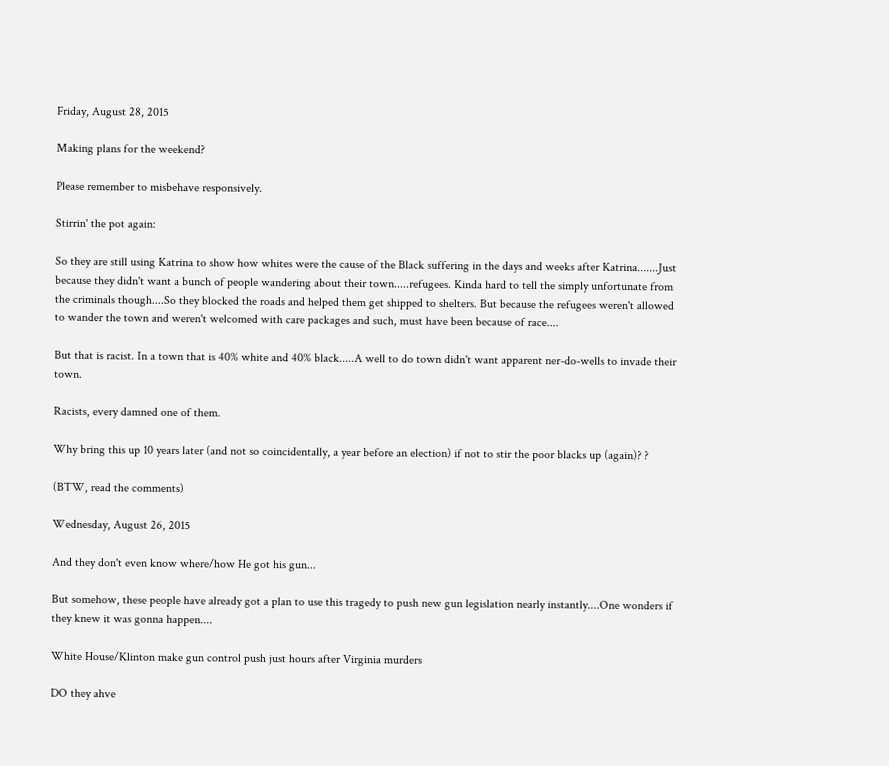Friday, August 28, 2015

Making plans for the weekend?

Please remember to misbehave responsively.

Stirrin' the pot again:

So they are still using Katrina to show how whites were the cause of the Black suffering in the days and weeks after Katrina.......Just because they didn't want a bunch of people wandering about their town.....refugees. Kinda hard to tell the simply unfortunate from the criminals though....So they blocked the roads and helped them get shipped to shelters. But because the refugees weren't allowed to wander the town and weren't welcomed with care packages and such, must have been because of race....

But that is racist. In a town that is 40% white and 40% black.....A well to do town didn't want apparent ner-do-wells to invade their town.

Racists, every damned one of them.

Why bring this up 10 years later (and not so coincidentally, a year before an election) if not to stir the poor blacks up (again)? ?

(BTW, read the comments)

Wednesday, August 26, 2015

And they don't even know where/how He got his gun...

But somehow, these people have already got a plan to use this tragedy to push new gun legislation nearly instantly....One wonders if they knew it was gonna happen....

White House/Klinton make gun control push just hours after Virginia murders

DO they ahve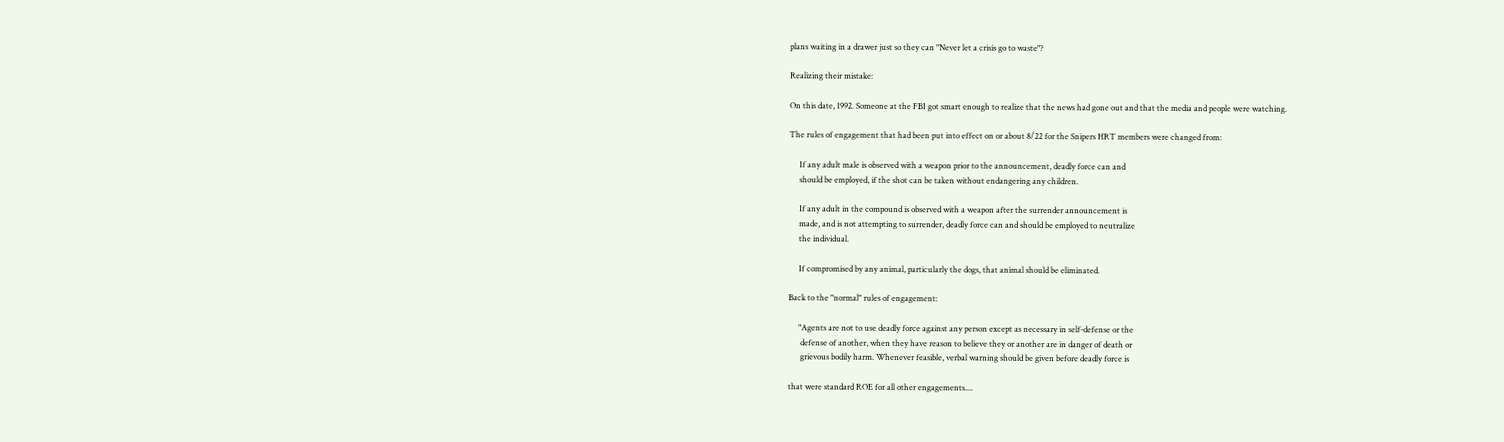plans waiting in a drawer just so they can "Never let a crisis go to waste"?

Realizing their mistake:

On this date, 1992. Someone at the FBI got smart enough to realize that the news had gone out and that the media and people were watching.

The rules of engagement that had been put into effect on or about 8/22 for the Snipers HRT members were changed from:

     If any adult male is observed with a weapon prior to the announcement, deadly force can and
     should be employed, if the shot can be taken without endangering any children.

     If any adult in the compound is observed with a weapon after the surrender announcement is
     made, and is not attempting to surrender, deadly force can and should be employed to neutralize
     the individual.

     If compromised by any animal, particularly the dogs, that animal should be eliminated.

Back to the "normal" rules of engagement:

     "Agents are not to use deadly force against any person except as necessary in self-defense or the
      defense of another, when they have reason to believe they or another are in danger of death or
      grievous bodily harm. Whenever feasible, verbal warning should be given before deadly force is

that were standard ROE for all other engagements....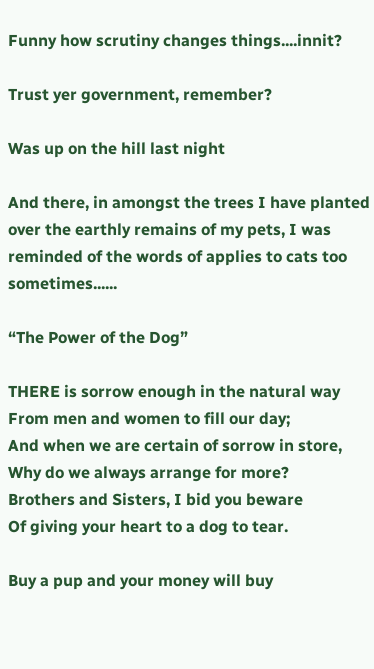Funny how scrutiny changes things....innit?

Trust yer government, remember?

Was up on the hill last night

And there, in amongst the trees I have planted over the earthly remains of my pets, I was reminded of the words of applies to cats too sometimes......

“The Power of the Dog”

THERE is sorrow enough in the natural way
From men and women to fill our day;
And when we are certain of sorrow in store,
Why do we always arrange for more?
Brothers and Sisters, I bid you beware
Of giving your heart to a dog to tear.

Buy a pup and your money will buy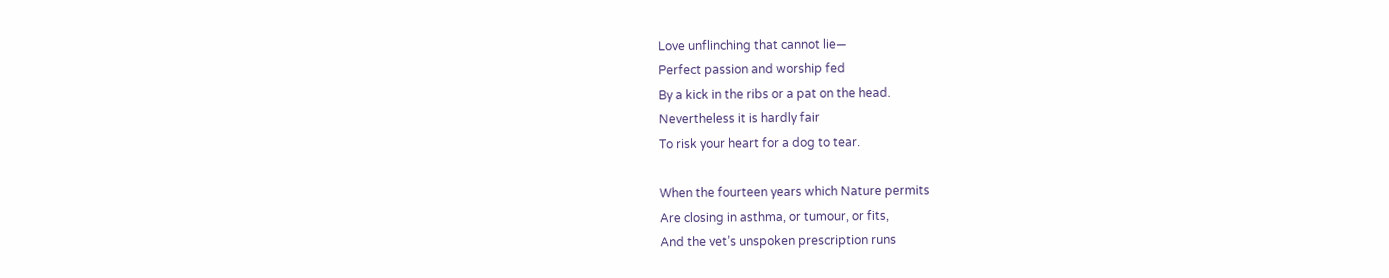Love unflinching that cannot lie—
Perfect passion and worship fed
By a kick in the ribs or a pat on the head.
Nevertheless it is hardly fair
To risk your heart for a dog to tear.

When the fourteen years which Nature permits
Are closing in asthma, or tumour, or fits,
And the vet’s unspoken prescription runs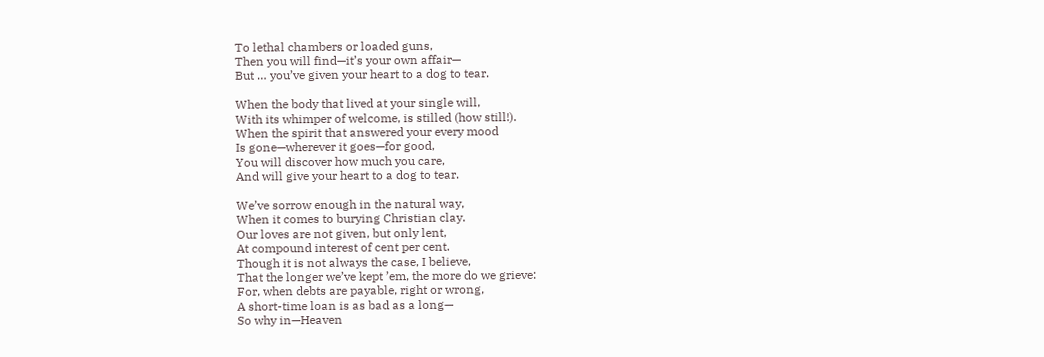To lethal chambers or loaded guns,
Then you will find—it’s your own affair—
But … you’ve given your heart to a dog to tear.

When the body that lived at your single will,
With its whimper of welcome, is stilled (how still!).
When the spirit that answered your every mood
Is gone—wherever it goes—for good,
You will discover how much you care,
And will give your heart to a dog to tear.

We’ve sorrow enough in the natural way,
When it comes to burying Christian clay.
Our loves are not given, but only lent,
At compound interest of cent per cent.
Though it is not always the case, I believe,
That the longer we’ve kept ’em, the more do we grieve:
For, when debts are payable, right or wrong,
A short-time loan is as bad as a long—
So why in—Heaven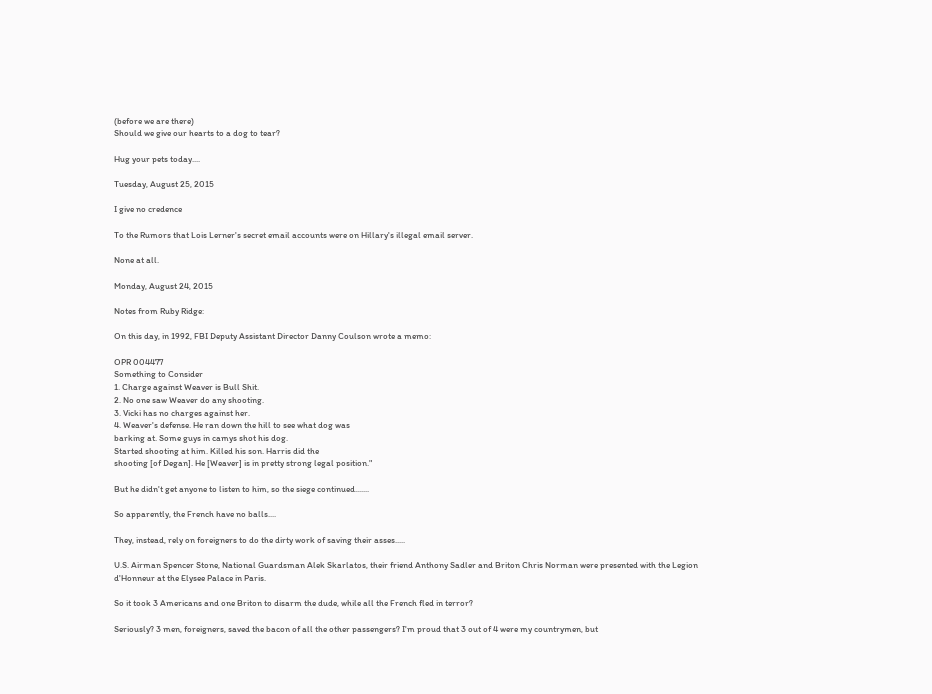(before we are there)
Should we give our hearts to a dog to tear?

Hug your pets today....

Tuesday, August 25, 2015

I give no credence

To the Rumors that Lois Lerner's secret email accounts were on Hillary's illegal email server.

None at all.

Monday, August 24, 2015

Notes from Ruby Ridge:

On this day, in 1992, FBI Deputy Assistant Director Danny Coulson wrote a memo:

OPR 004477
Something to Consider
1. Charge against Weaver is Bull Shit.
2. No one saw Weaver do any shooting.
3. Vicki has no charges against her.
4. Weaver's defense. He ran down the hill to see what dog was
barking at. Some guys in camys shot his dog.
Started shooting at him. Killed his son. Harris did the
shooting [of Degan]. He [Weaver] is in pretty strong legal position."

But he didn't get anyone to listen to him, so the siege continued.......

So apparently, the French have no balls....

They, instead, rely on foreigners to do the dirty work of saving their asses.....

U.S. Airman Spencer Stone, National Guardsman Alek Skarlatos, their friend Anthony Sadler and Briton Chris Norman were presented with the Legion d'Honneur at the Elysee Palace in Paris.

So it took 3 Americans and one Briton to disarm the dude, while all the French fled in terror?

Seriously? 3 men, foreigners, saved the bacon of all the other passengers? I'm proud that 3 out of 4 were my countrymen, but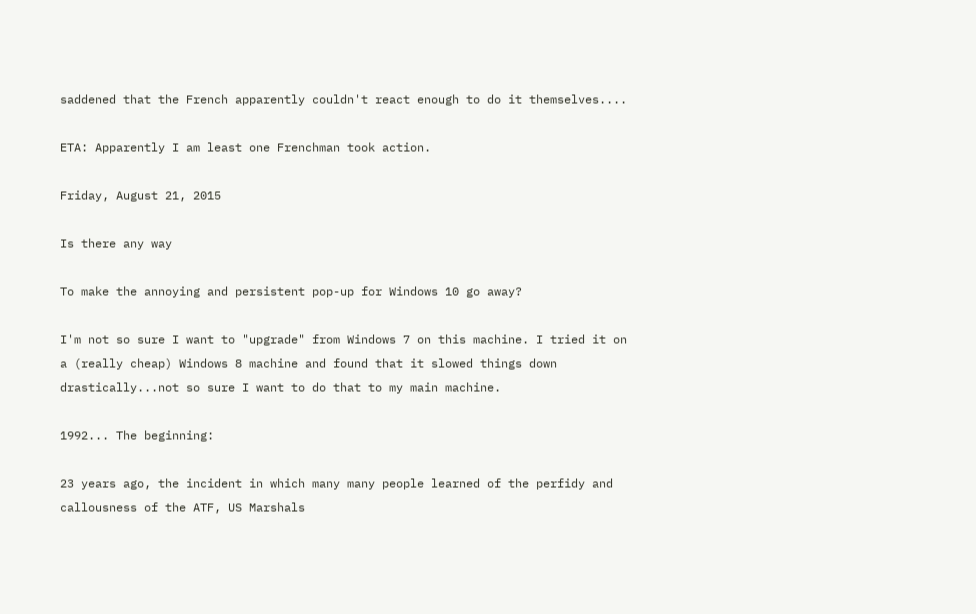saddened that the French apparently couldn't react enough to do it themselves....

ETA: Apparently I am least one Frenchman took action.

Friday, August 21, 2015

Is there any way

To make the annoying and persistent pop-up for Windows 10 go away?

I'm not so sure I want to "upgrade" from Windows 7 on this machine. I tried it on a (really cheap) Windows 8 machine and found that it slowed things down drastically...not so sure I want to do that to my main machine.

1992... The beginning:

23 years ago, the incident in which many many people learned of the perfidy and callousness of the ATF, US Marshals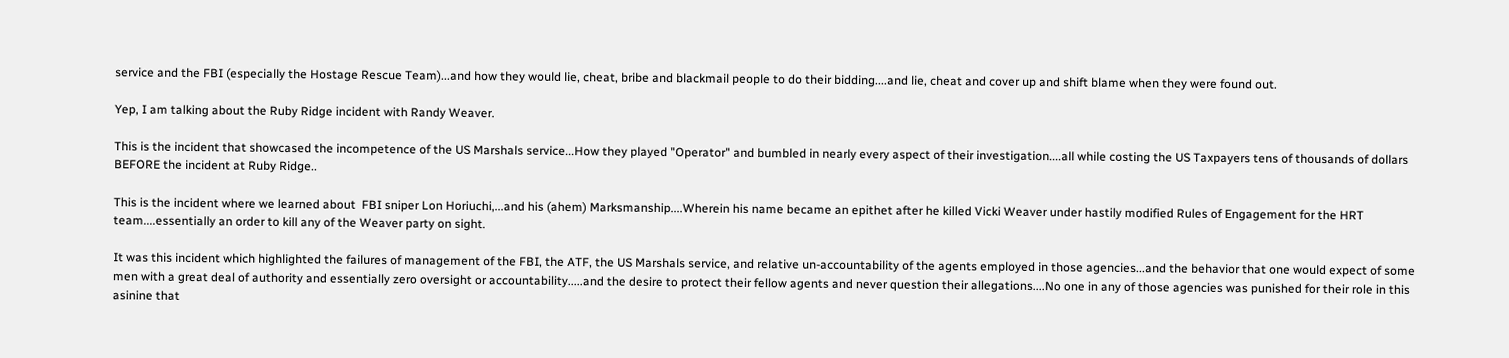service and the FBI (especially the Hostage Rescue Team)...and how they would lie, cheat, bribe and blackmail people to do their bidding....and lie, cheat and cover up and shift blame when they were found out.

Yep, I am talking about the Ruby Ridge incident with Randy Weaver.

This is the incident that showcased the incompetence of the US Marshals service...How they played "Operator" and bumbled in nearly every aspect of their investigation....all while costing the US Taxpayers tens of thousands of dollars BEFORE the incident at Ruby Ridge..

This is the incident where we learned about  FBI sniper Lon Horiuchi,...and his (ahem) Marksmanship....Wherein his name became an epithet after he killed Vicki Weaver under hastily modified Rules of Engagement for the HRT team....essentially an order to kill any of the Weaver party on sight.

It was this incident which highlighted the failures of management of the FBI, the ATF, the US Marshals service, and relative un-accountability of the agents employed in those agencies...and the behavior that one would expect of some men with a great deal of authority and essentially zero oversight or accountability.....and the desire to protect their fellow agents and never question their allegations....No one in any of those agencies was punished for their role in this asinine that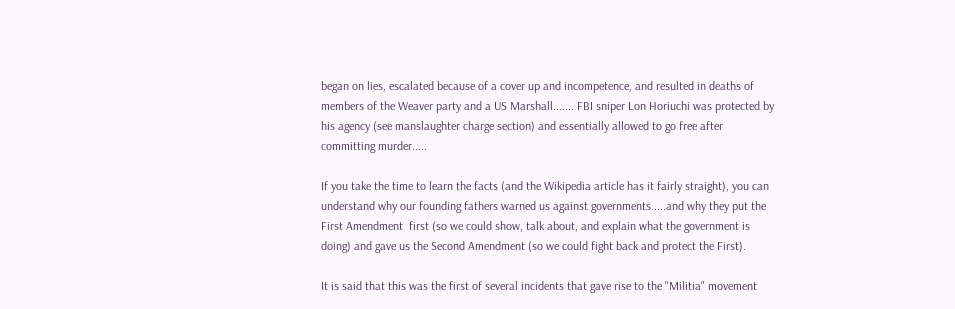began on lies, escalated because of a cover up and incompetence, and resulted in deaths of members of the Weaver party and a US Marshall....... FBI sniper Lon Horiuchi was protected by his agency (see manslaughter charge section) and essentially allowed to go free after committing murder.....

If you take the time to learn the facts (and the Wikipedia article has it fairly straight), you can understand why our founding fathers warned us against governments.....and why they put the First Amendment  first (so we could show, talk about, and explain what the government is doing) and gave us the Second Amendment (so we could fight back and protect the First).

It is said that this was the first of several incidents that gave rise to the "Militia" movement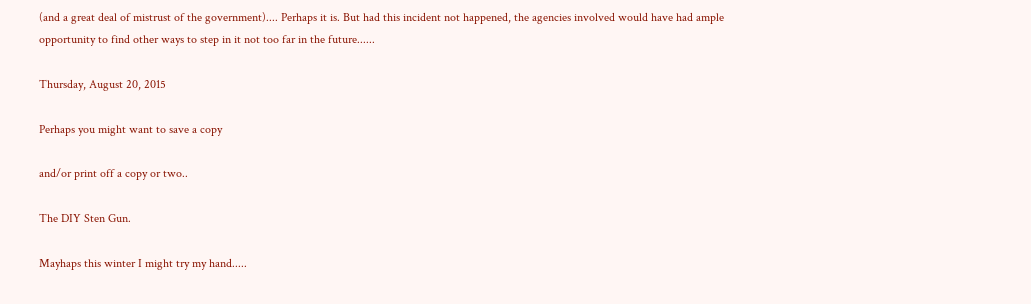(and a great deal of mistrust of the government).... Perhaps it is. But had this incident not happened, the agencies involved would have had ample opportunity to find other ways to step in it not too far in the future......

Thursday, August 20, 2015

Perhaps you might want to save a copy

and/or print off a copy or two..

The DIY Sten Gun.

Mayhaps this winter I might try my hand.....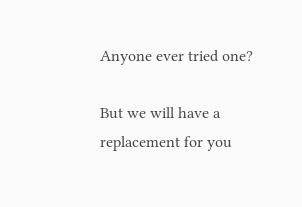Anyone ever tried one?

But we will have a replacement for you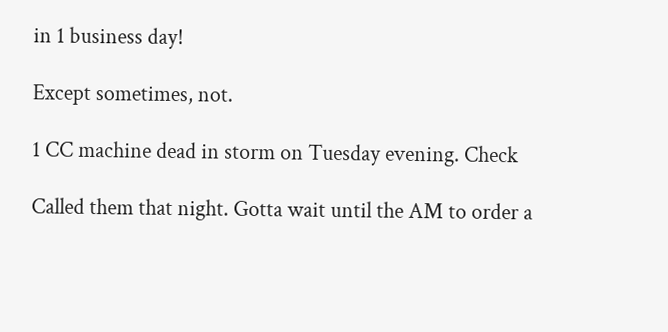in 1 business day!

Except sometimes, not.

1 CC machine dead in storm on Tuesday evening. Check

Called them that night. Gotta wait until the AM to order a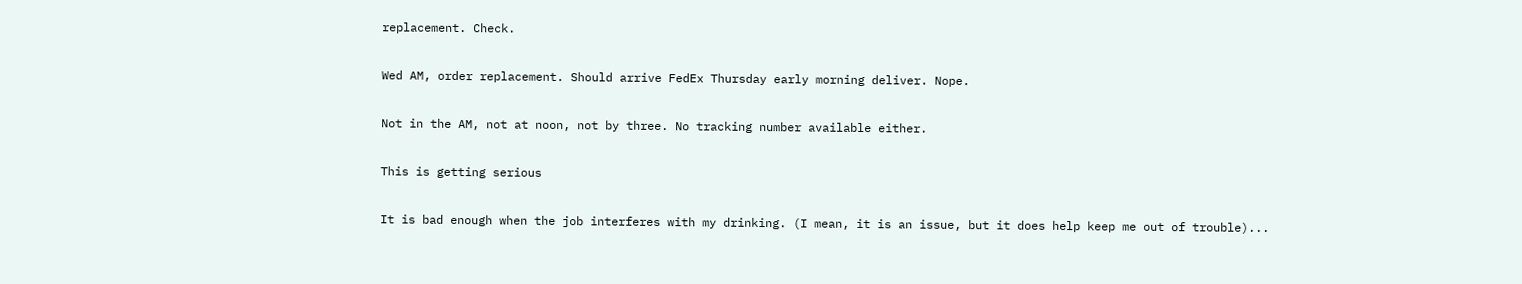replacement. Check.

Wed AM, order replacement. Should arrive FedEx Thursday early morning deliver. Nope.

Not in the AM, not at noon, not by three. No tracking number available either.

This is getting serious

It is bad enough when the job interferes with my drinking. (I mean, it is an issue, but it does help keep me out of trouble)...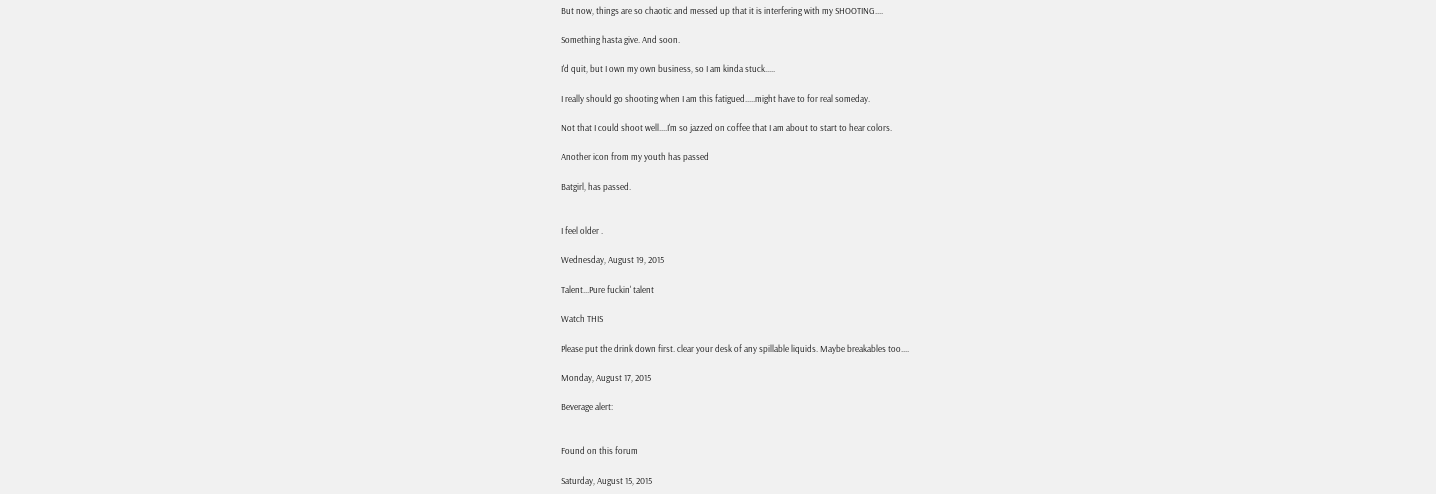But now, things are so chaotic and messed up that it is interfering with my SHOOTING....

Something hasta give. And soon.

I'd quit, but I own my own business, so I am kinda stuck.....

I really should go shooting when I am this fatigued.....might have to for real someday.

Not that I could shoot well....I'm so jazzed on coffee that I am about to start to hear colors.

Another icon from my youth has passed

Batgirl, has passed.


I feel older .

Wednesday, August 19, 2015

Talent...Pure fuckin' talent

Watch THIS

Please put the drink down first. clear your desk of any spillable liquids. Maybe breakables too....

Monday, August 17, 2015

Beverage alert:


Found on this forum

Saturday, August 15, 2015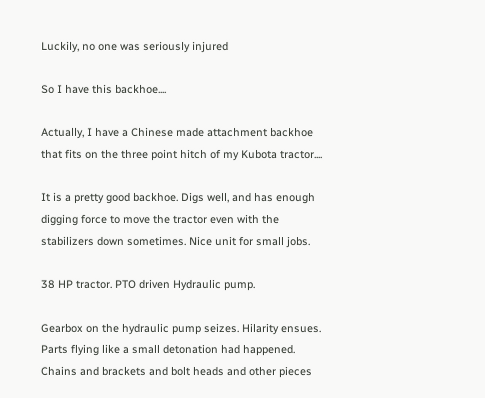Luckily, no one was seriously injured

So I have this backhoe....

Actually, I have a Chinese made attachment backhoe that fits on the three point hitch of my Kubota tractor....

It is a pretty good backhoe. Digs well, and has enough digging force to move the tractor even with the stabilizers down sometimes. Nice unit for small jobs.

38 HP tractor. PTO driven Hydraulic pump.

Gearbox on the hydraulic pump seizes. Hilarity ensues. Parts flying like a small detonation had happened. Chains and brackets and bolt heads and other pieces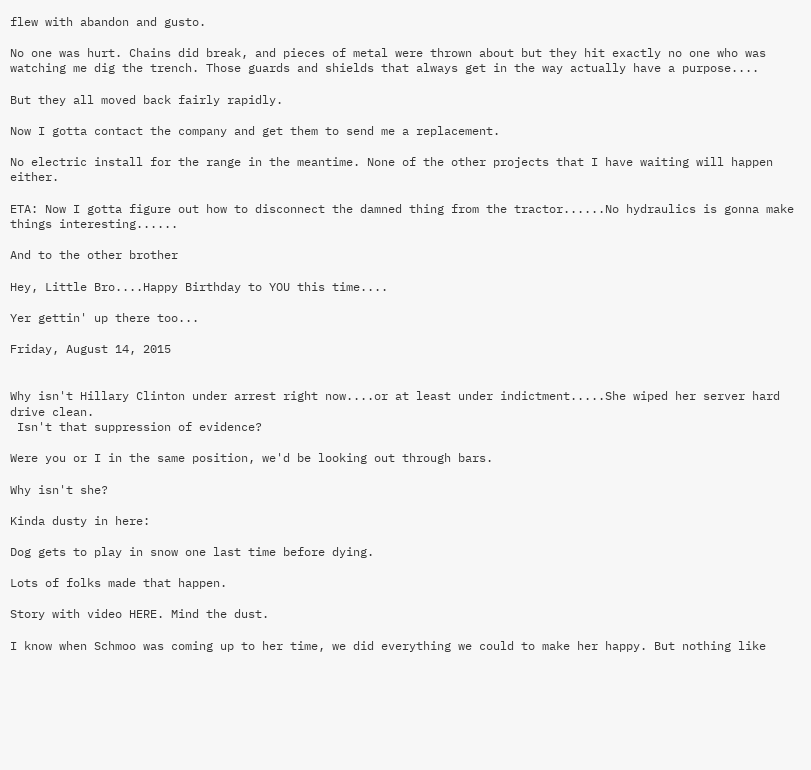flew with abandon and gusto.

No one was hurt. Chains did break, and pieces of metal were thrown about but they hit exactly no one who was watching me dig the trench. Those guards and shields that always get in the way actually have a purpose....

But they all moved back fairly rapidly.

Now I gotta contact the company and get them to send me a replacement.

No electric install for the range in the meantime. None of the other projects that I have waiting will happen either.

ETA: Now I gotta figure out how to disconnect the damned thing from the tractor......No hydraulics is gonna make things interesting......

And to the other brother

Hey, Little Bro....Happy Birthday to YOU this time....

Yer gettin' up there too...

Friday, August 14, 2015


Why isn't Hillary Clinton under arrest right now....or at least under indictment.....She wiped her server hard drive clean.
 Isn't that suppression of evidence?

Were you or I in the same position, we'd be looking out through bars.

Why isn't she?

Kinda dusty in here:

Dog gets to play in snow one last time before dying.

Lots of folks made that happen.

Story with video HERE. Mind the dust.

I know when Schmoo was coming up to her time, we did everything we could to make her happy. But nothing like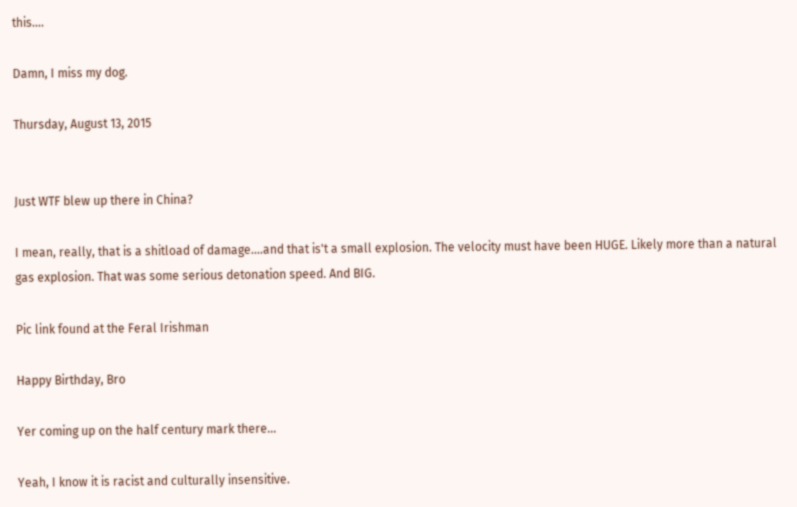this....

Damn, I miss my dog.

Thursday, August 13, 2015


Just WTF blew up there in China?

I mean, really, that is a shitload of damage....and that is't a small explosion. The velocity must have been HUGE. Likely more than a natural gas explosion. That was some serious detonation speed. And BIG.

Pic link found at the Feral Irishman

Happy Birthday, Bro

Yer coming up on the half century mark there...

Yeah, I know it is racist and culturally insensitive.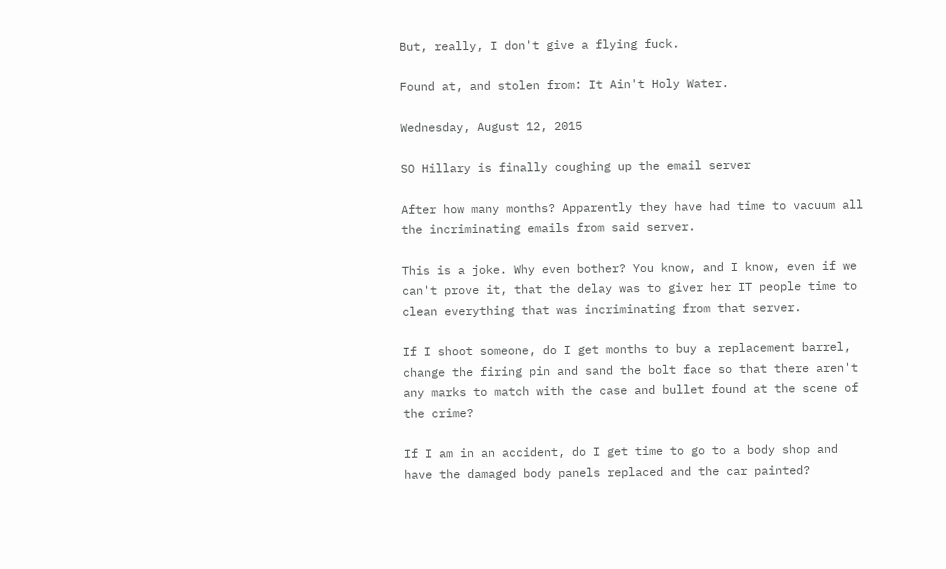But, really, I don't give a flying fuck.

Found at, and stolen from: It Ain't Holy Water.

Wednesday, August 12, 2015

SO Hillary is finally coughing up the email server

After how many months? Apparently they have had time to vacuum all the incriminating emails from said server.

This is a joke. Why even bother? You know, and I know, even if we can't prove it, that the delay was to giver her IT people time to clean everything that was incriminating from that server.

If I shoot someone, do I get months to buy a replacement barrel, change the firing pin and sand the bolt face so that there aren't any marks to match with the case and bullet found at the scene of the crime?

If I am in an accident, do I get time to go to a body shop and have the damaged body panels replaced and the car painted?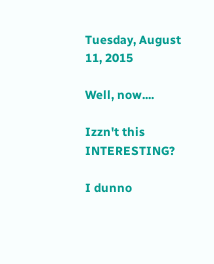Tuesday, August 11, 2015

Well, now....

Izzn't this INTERESTING?

I dunno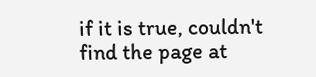if it is true, couldn't find the page at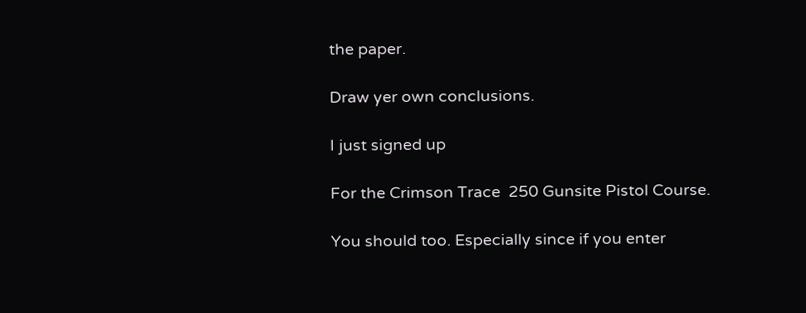the paper.

Draw yer own conclusions.

I just signed up

For the Crimson Trace  250 Gunsite Pistol Course.

You should too. Especially since if you enter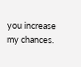you increase my chances.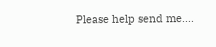Please help send me....